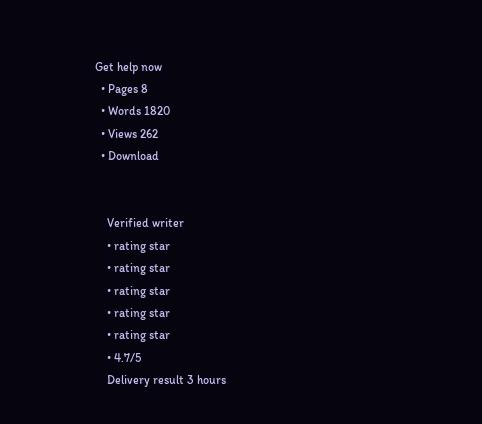Get help now
  • Pages 8
  • Words 1820
  • Views 262
  • Download


    Verified writer
    • rating star
    • rating star
    • rating star
    • rating star
    • rating star
    • 4.7/5
    Delivery result 3 hours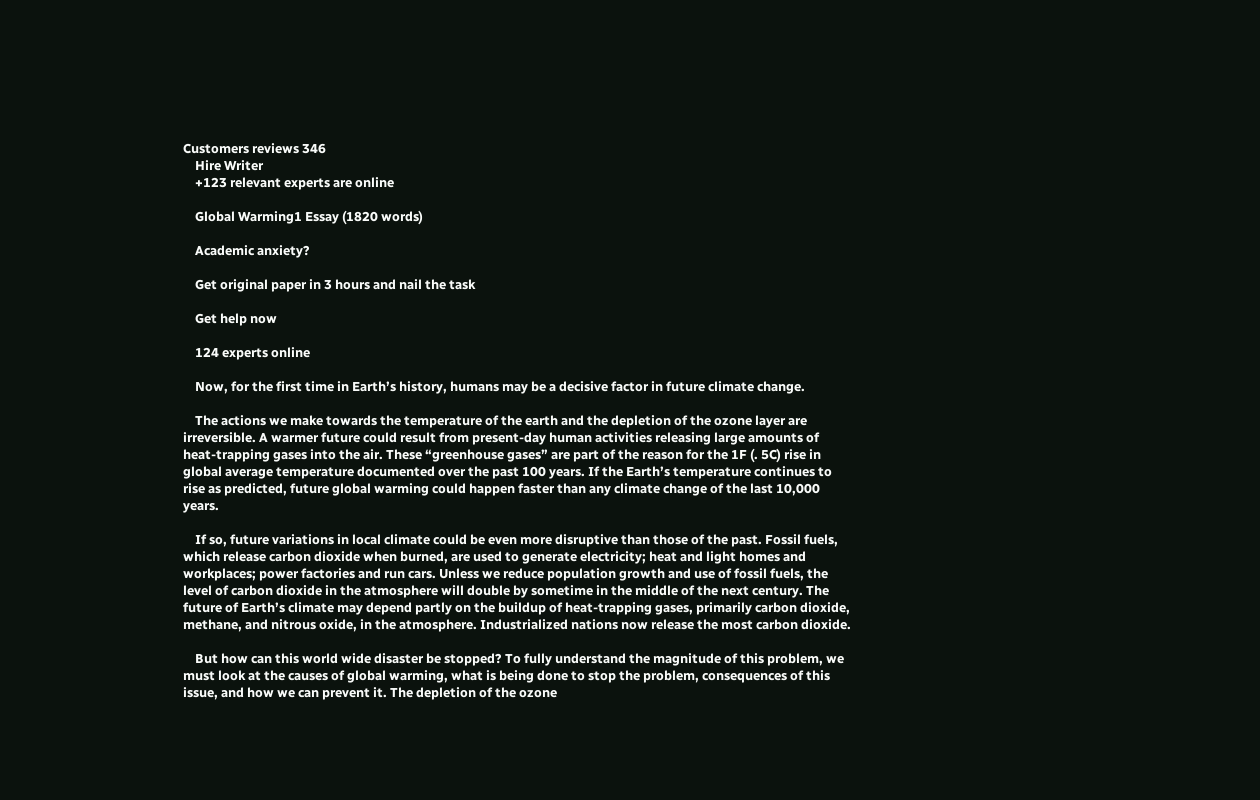Customers reviews 346
    Hire Writer
    +123 relevant experts are online

    Global Warming1 Essay (1820 words)

    Academic anxiety?

    Get original paper in 3 hours and nail the task

    Get help now

    124 experts online

    Now, for the first time in Earth’s history, humans may be a decisive factor in future climate change.

    The actions we make towards the temperature of the earth and the depletion of the ozone layer are irreversible. A warmer future could result from present-day human activities releasing large amounts of heat-trapping gases into the air. These “greenhouse gases” are part of the reason for the 1F (. 5C) rise in global average temperature documented over the past 100 years. If the Earth’s temperature continues to rise as predicted, future global warming could happen faster than any climate change of the last 10,000 years.

    If so, future variations in local climate could be even more disruptive than those of the past. Fossil fuels, which release carbon dioxide when burned, are used to generate electricity; heat and light homes and workplaces; power factories and run cars. Unless we reduce population growth and use of fossil fuels, the level of carbon dioxide in the atmosphere will double by sometime in the middle of the next century. The future of Earth’s climate may depend partly on the buildup of heat-trapping gases, primarily carbon dioxide, methane, and nitrous oxide, in the atmosphere. Industrialized nations now release the most carbon dioxide.

    But how can this world wide disaster be stopped? To fully understand the magnitude of this problem, we must look at the causes of global warming, what is being done to stop the problem, consequences of this issue, and how we can prevent it. The depletion of the ozone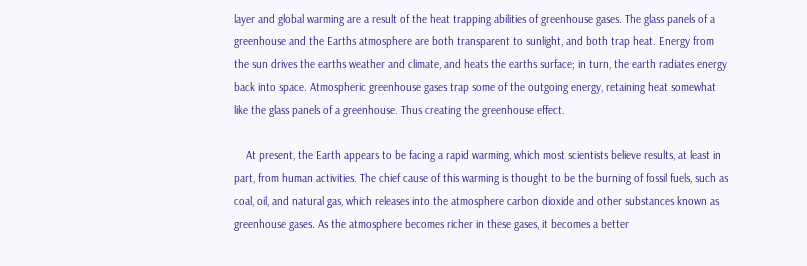layer and global warming are a result of the heat trapping abilities of greenhouse gases. The glass panels of a greenhouse and the Earths atmosphere are both transparent to sunlight, and both trap heat. Energy from the sun drives the earths weather and climate, and heats the earths surface; in turn, the earth radiates energy back into space. Atmospheric greenhouse gases trap some of the outgoing energy, retaining heat somewhat like the glass panels of a greenhouse. Thus creating the greenhouse effect.

    At present, the Earth appears to be facing a rapid warming, which most scientists believe results, at least in part, from human activities. The chief cause of this warming is thought to be the burning of fossil fuels, such as coal, oil, and natural gas, which releases into the atmosphere carbon dioxide and other substances known as greenhouse gases. As the atmosphere becomes richer in these gases, it becomes a better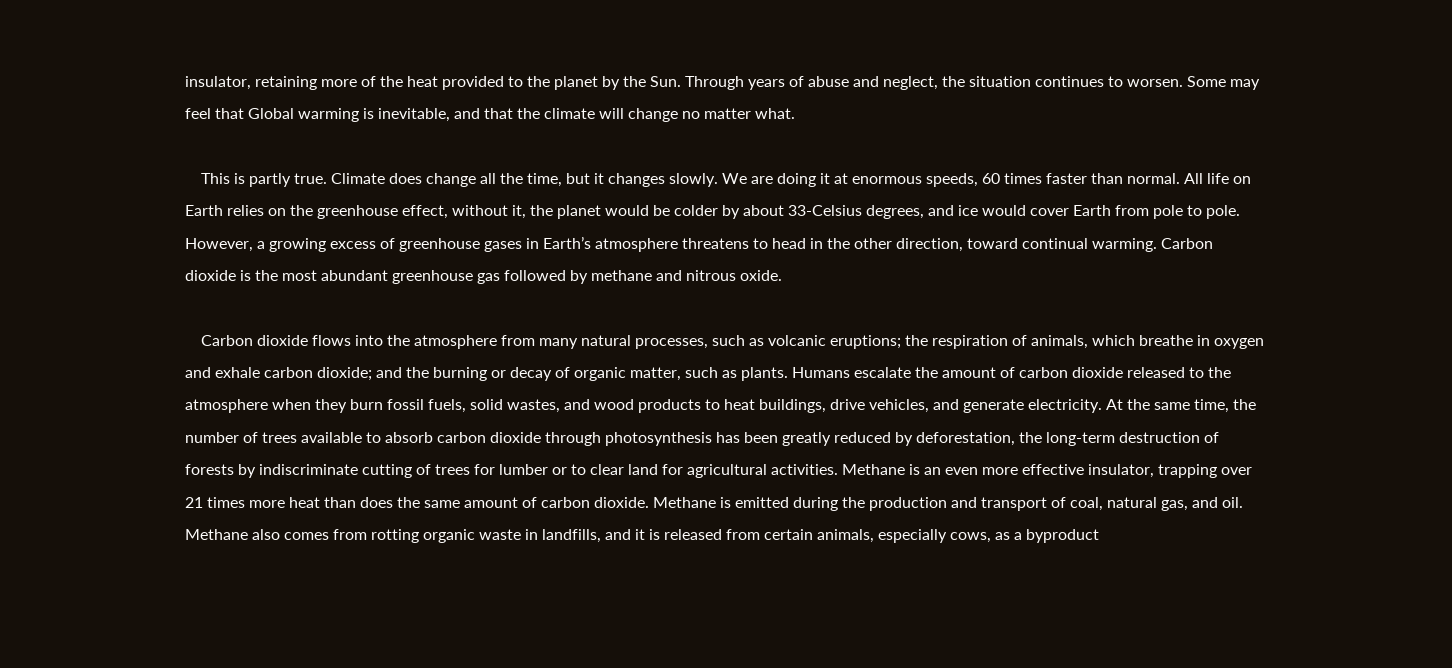insulator, retaining more of the heat provided to the planet by the Sun. Through years of abuse and neglect, the situation continues to worsen. Some may feel that Global warming is inevitable, and that the climate will change no matter what.

    This is partly true. Climate does change all the time, but it changes slowly. We are doing it at enormous speeds, 60 times faster than normal. All life on Earth relies on the greenhouse effect, without it, the planet would be colder by about 33-Celsius degrees, and ice would cover Earth from pole to pole. However, a growing excess of greenhouse gases in Earth’s atmosphere threatens to head in the other direction, toward continual warming. Carbon dioxide is the most abundant greenhouse gas followed by methane and nitrous oxide.

    Carbon dioxide flows into the atmosphere from many natural processes, such as volcanic eruptions; the respiration of animals, which breathe in oxygen and exhale carbon dioxide; and the burning or decay of organic matter, such as plants. Humans escalate the amount of carbon dioxide released to the atmosphere when they burn fossil fuels, solid wastes, and wood products to heat buildings, drive vehicles, and generate electricity. At the same time, the number of trees available to absorb carbon dioxide through photosynthesis has been greatly reduced by deforestation, the long-term destruction of forests by indiscriminate cutting of trees for lumber or to clear land for agricultural activities. Methane is an even more effective insulator, trapping over 21 times more heat than does the same amount of carbon dioxide. Methane is emitted during the production and transport of coal, natural gas, and oil. Methane also comes from rotting organic waste in landfills, and it is released from certain animals, especially cows, as a byproduct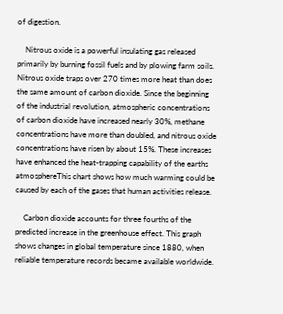of digestion.

    Nitrous oxide is a powerful insulating gas released primarily by burning fossil fuels and by plowing farm soils. Nitrous oxide traps over 270 times more heat than does the same amount of carbon dioxide. Since the beginning of the industrial revolution, atmospheric concentrations of carbon dioxide have increased nearly 30%, methane concentrations have more than doubled, and nitrous oxide concentrations have risen by about 15%. These increases have enhanced the heat-trapping capability of the earths atmosphereThis chart shows how much warming could be caused by each of the gases that human activities release.

    Carbon dioxide accounts for three fourths of the predicted increase in the greenhouse effect. This graph shows changes in global temperature since 1880, when reliable temperature records became available worldwide.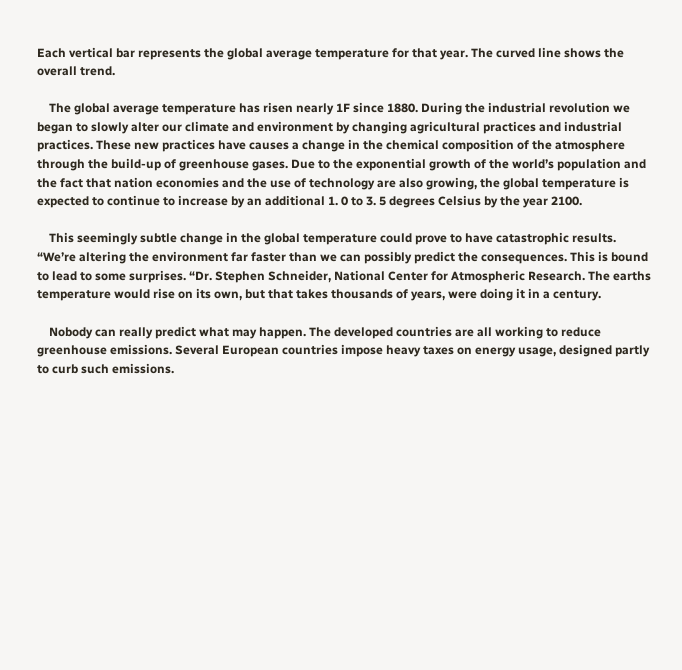Each vertical bar represents the global average temperature for that year. The curved line shows the overall trend.

    The global average temperature has risen nearly 1F since 1880. During the industrial revolution we began to slowly alter our climate and environment by changing agricultural practices and industrial practices. These new practices have causes a change in the chemical composition of the atmosphere through the build-up of greenhouse gases. Due to the exponential growth of the world’s population and the fact that nation economies and the use of technology are also growing, the global temperature is expected to continue to increase by an additional 1. 0 to 3. 5 degrees Celsius by the year 2100.

    This seemingly subtle change in the global temperature could prove to have catastrophic results. “We’re altering the environment far faster than we can possibly predict the consequences. This is bound to lead to some surprises. “Dr. Stephen Schneider, National Center for Atmospheric Research. The earths temperature would rise on its own, but that takes thousands of years, were doing it in a century.

    Nobody can really predict what may happen. The developed countries are all working to reduce greenhouse emissions. Several European countries impose heavy taxes on energy usage, designed partly to curb such emissions.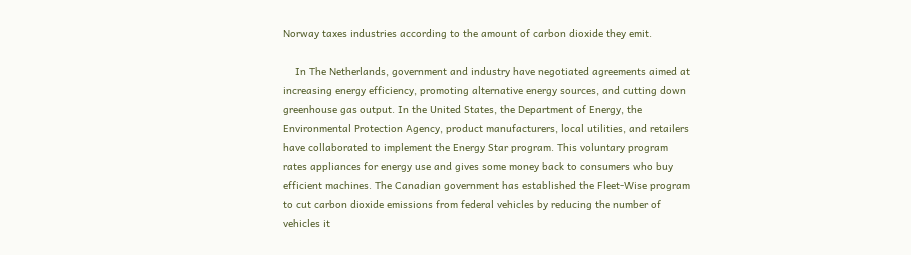Norway taxes industries according to the amount of carbon dioxide they emit.

    In The Netherlands, government and industry have negotiated agreements aimed at increasing energy efficiency, promoting alternative energy sources, and cutting down greenhouse gas output. In the United States, the Department of Energy, the Environmental Protection Agency, product manufacturers, local utilities, and retailers have collaborated to implement the Energy Star program. This voluntary program rates appliances for energy use and gives some money back to consumers who buy efficient machines. The Canadian government has established the Fleet-Wise program to cut carbon dioxide emissions from federal vehicles by reducing the number of vehicles it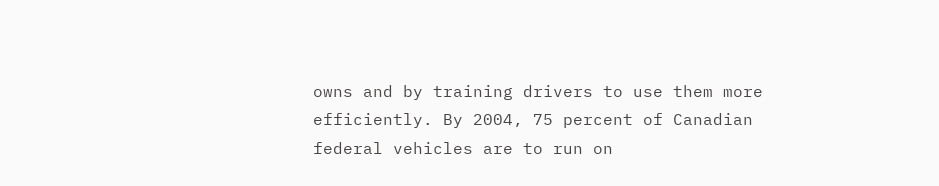owns and by training drivers to use them more efficiently. By 2004, 75 percent of Canadian federal vehicles are to run on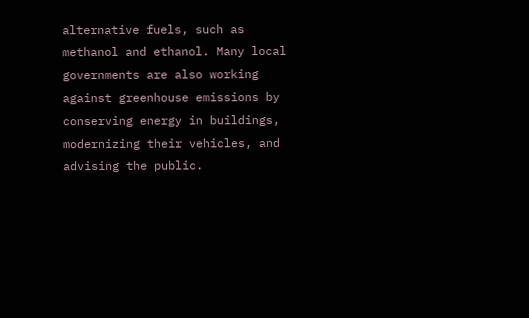alternative fuels, such as methanol and ethanol. Many local governments are also working against greenhouse emissions by conserving energy in buildings, modernizing their vehicles, and advising the public.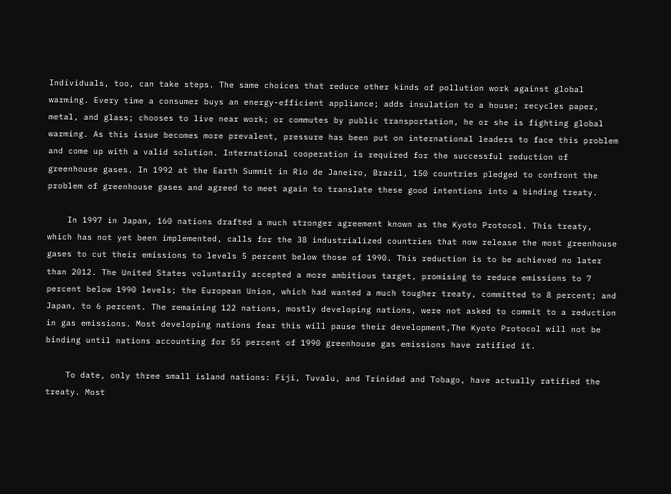Individuals, too, can take steps. The same choices that reduce other kinds of pollution work against global warming. Every time a consumer buys an energy-efficient appliance; adds insulation to a house; recycles paper, metal, and glass; chooses to live near work; or commutes by public transportation, he or she is fighting global warming. As this issue becomes more prevalent, pressure has been put on international leaders to face this problem and come up with a valid solution. International cooperation is required for the successful reduction of greenhouse gases. In 1992 at the Earth Summit in Rio de Janeiro, Brazil, 150 countries pledged to confront the problem of greenhouse gases and agreed to meet again to translate these good intentions into a binding treaty.

    In 1997 in Japan, 160 nations drafted a much stronger agreement known as the Kyoto Protocol. This treaty, which has not yet been implemented, calls for the 38 industrialized countries that now release the most greenhouse gases to cut their emissions to levels 5 percent below those of 1990. This reduction is to be achieved no later than 2012. The United States voluntarily accepted a more ambitious target, promising to reduce emissions to 7 percent below 1990 levels; the European Union, which had wanted a much tougher treaty, committed to 8 percent; and Japan, to 6 percent. The remaining 122 nations, mostly developing nations, were not asked to commit to a reduction in gas emissions. Most developing nations fear this will pause their development,The Kyoto Protocol will not be binding until nations accounting for 55 percent of 1990 greenhouse gas emissions have ratified it.

    To date, only three small island nations: Fiji, Tuvalu, and Trinidad and Tobago, have actually ratified the treaty. Most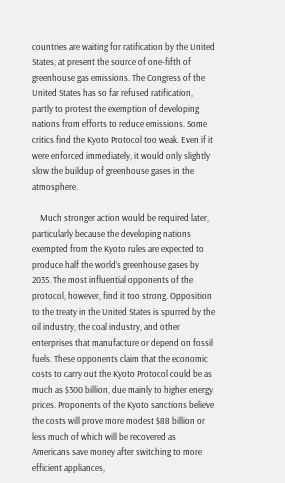countries are waiting for ratification by the United States, at present the source of one-fifth of greenhouse gas emissions. The Congress of the United States has so far refused ratification, partly to protest the exemption of developing nations from efforts to reduce emissions. Some critics find the Kyoto Protocol too weak. Even if it were enforced immediately, it would only slightly slow the buildup of greenhouse gases in the atmosphere.

    Much stronger action would be required later, particularly because the developing nations exempted from the Kyoto rules are expected to produce half the world’s greenhouse gases by 2035. The most influential opponents of the protocol, however, find it too strong. Opposition to the treaty in the United States is spurred by the oil industry, the coal industry, and other enterprises that manufacture or depend on fossil fuels. These opponents claim that the economic costs to carry out the Kyoto Protocol could be as much as $300 billion, due mainly to higher energy prices. Proponents of the Kyoto sanctions believe the costs will prove more modest $88 billion or less much of which will be recovered as Americans save money after switching to more efficient appliances,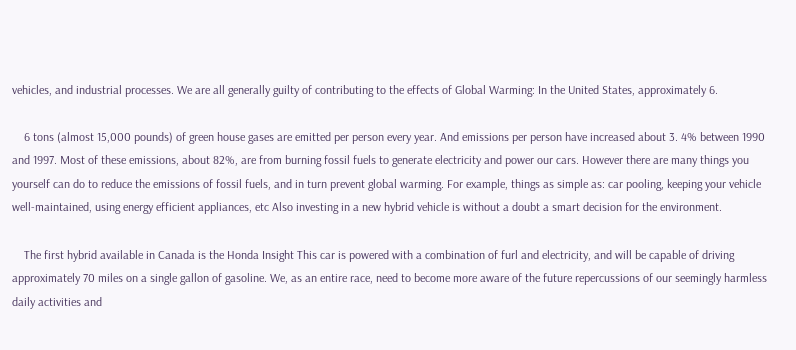vehicles, and industrial processes. We are all generally guilty of contributing to the effects of Global Warming: In the United States, approximately 6.

    6 tons (almost 15,000 pounds) of green house gases are emitted per person every year. And emissions per person have increased about 3. 4% between 1990 and 1997. Most of these emissions, about 82%, are from burning fossil fuels to generate electricity and power our cars. However there are many things you yourself can do to reduce the emissions of fossil fuels, and in turn prevent global warming. For example, things as simple as: car pooling, keeping your vehicle well-maintained, using energy efficient appliances, etc Also investing in a new hybrid vehicle is without a doubt a smart decision for the environment.

    The first hybrid available in Canada is the Honda Insight This car is powered with a combination of furl and electricity, and will be capable of driving approximately 70 miles on a single gallon of gasoline. We, as an entire race, need to become more aware of the future repercussions of our seemingly harmless daily activities and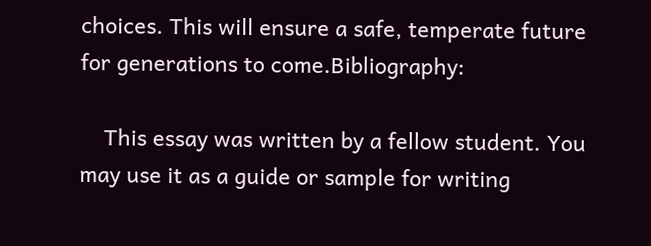choices. This will ensure a safe, temperate future for generations to come.Bibliography:

    This essay was written by a fellow student. You may use it as a guide or sample for writing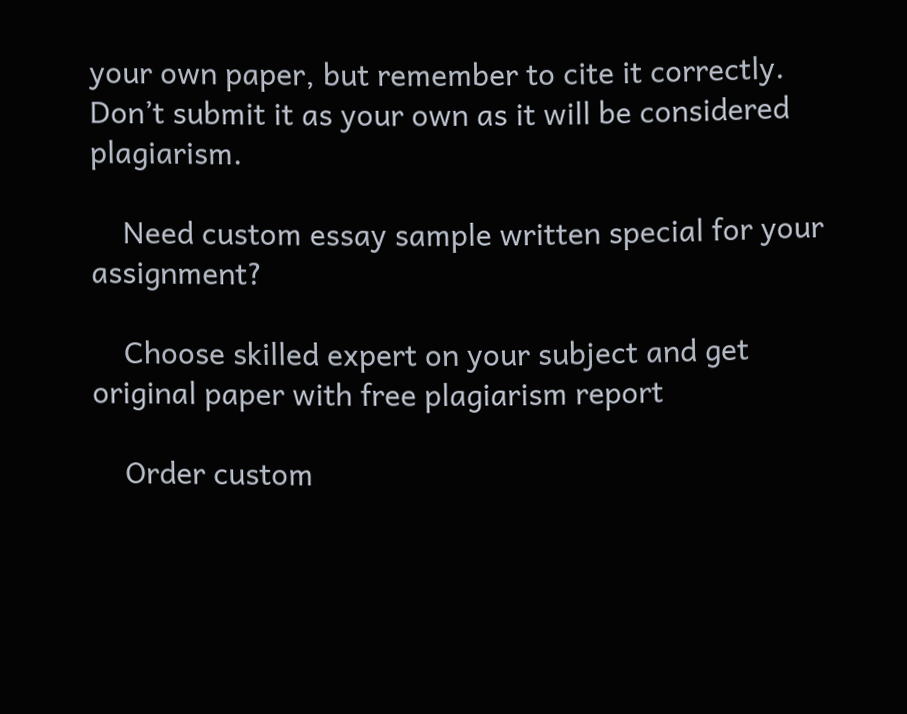your own paper, but remember to cite it correctly. Don’t submit it as your own as it will be considered plagiarism.

    Need custom essay sample written special for your assignment?

    Choose skilled expert on your subject and get original paper with free plagiarism report

    Order custom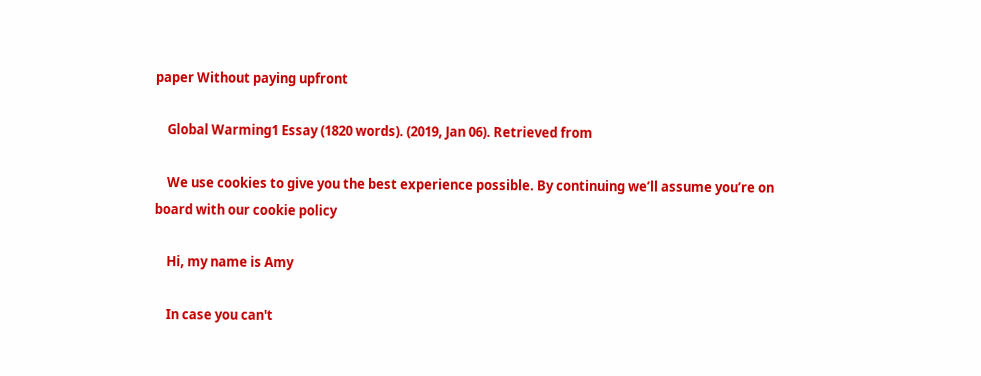paper Without paying upfront

    Global Warming1 Essay (1820 words). (2019, Jan 06). Retrieved from

    We use cookies to give you the best experience possible. By continuing we’ll assume you’re on board with our cookie policy

    Hi, my name is Amy

    In case you can't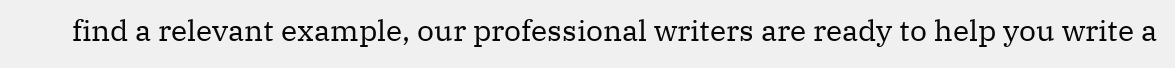find a relevant example, our professional writers are ready to help you write a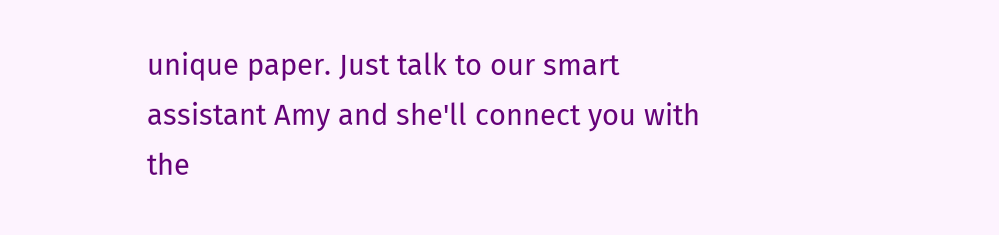unique paper. Just talk to our smart assistant Amy and she'll connect you with the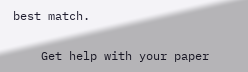best match.

    Get help with your paper